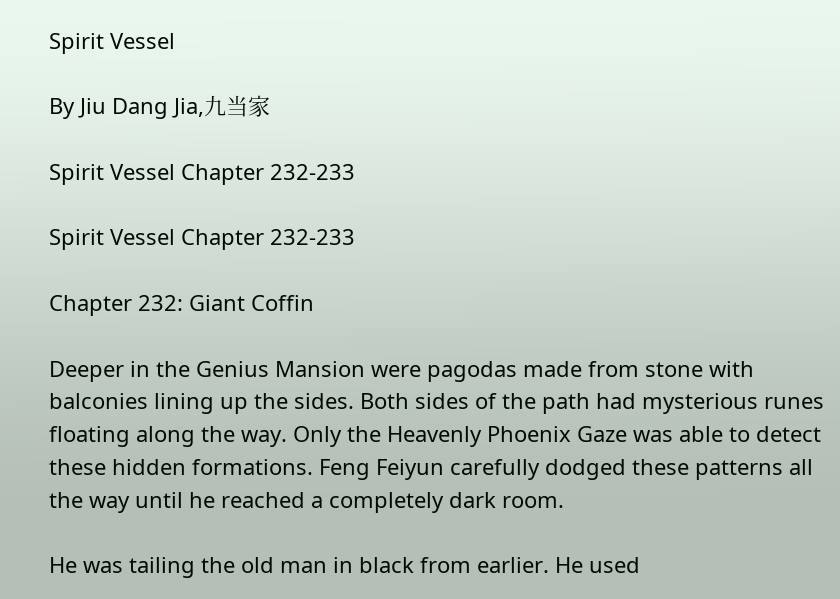Spirit Vessel

By Jiu Dang Jia,九当家

Spirit Vessel Chapter 232-233

Spirit Vessel Chapter 232-233

Chapter 232: Giant Coffin

Deeper in the Genius Mansion were pagodas made from stone with balconies lining up the sides. Both sides of the path had mysterious runes floating along the way. Only the Heavenly Phoenix Gaze was able to detect these hidden formations. Feng Feiyun carefully dodged these patterns all the way until he reached a completely dark room.

He was tailing the old man in black from earlier. He used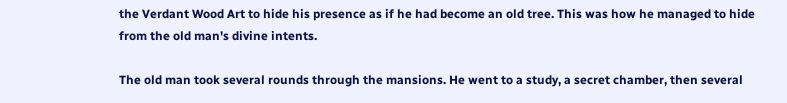the Verdant Wood Art to hide his presence as if he had become an old tree. This was how he managed to hide from the old man's divine intents.

The old man took several rounds through the mansions. He went to a study, a secret chamber, then several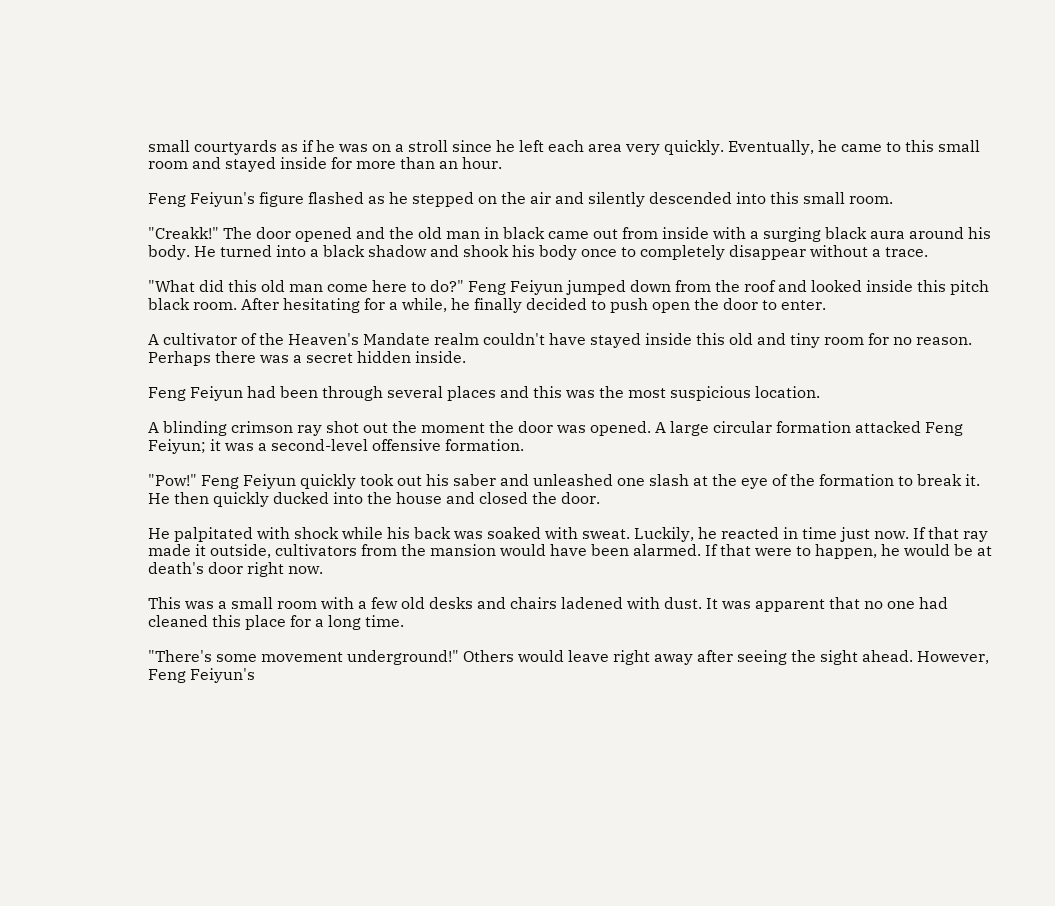small courtyards as if he was on a stroll since he left each area very quickly. Eventually, he came to this small room and stayed inside for more than an hour.

Feng Feiyun's figure flashed as he stepped on the air and silently descended into this small room.

"Creakk!" The door opened and the old man in black came out from inside with a surging black aura around his body. He turned into a black shadow and shook his body once to completely disappear without a trace.

"What did this old man come here to do?" Feng Feiyun jumped down from the roof and looked inside this pitch black room. After hesitating for a while, he finally decided to push open the door to enter.

A cultivator of the Heaven's Mandate realm couldn't have stayed inside this old and tiny room for no reason. Perhaps there was a secret hidden inside.

Feng Feiyun had been through several places and this was the most suspicious location.

A blinding crimson ray shot out the moment the door was opened. A large circular formation attacked Feng Feiyun; it was a second-level offensive formation.

"Pow!" Feng Feiyun quickly took out his saber and unleashed one slash at the eye of the formation to break it. He then quickly ducked into the house and closed the door.

He palpitated with shock while his back was soaked with sweat. Luckily, he reacted in time just now. If that ray made it outside, cultivators from the mansion would have been alarmed. If that were to happen, he would be at death's door right now.

This was a small room with a few old desks and chairs ladened with dust. It was apparent that no one had cleaned this place for a long time.

"There's some movement underground!" Others would leave right away after seeing the sight ahead. However, Feng Feiyun's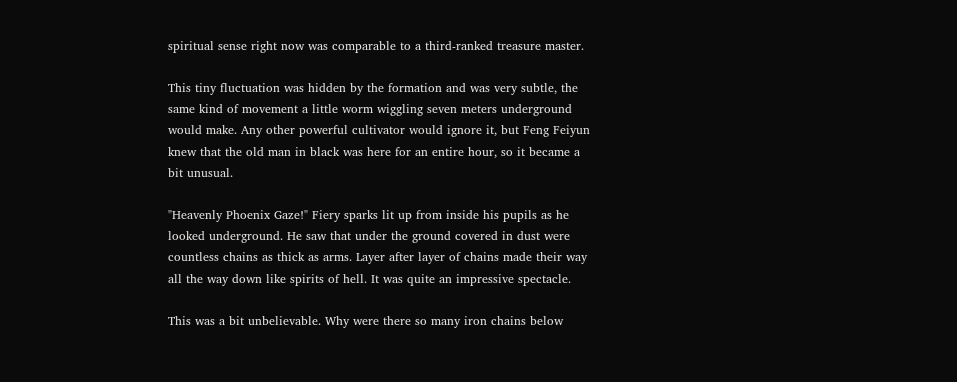spiritual sense right now was comparable to a third-ranked treasure master.

This tiny fluctuation was hidden by the formation and was very subtle, the same kind of movement a little worm wiggling seven meters underground would make. Any other powerful cultivator would ignore it, but Feng Feiyun knew that the old man in black was here for an entire hour, so it became a bit unusual.

"Heavenly Phoenix Gaze!" Fiery sparks lit up from inside his pupils as he looked underground. He saw that under the ground covered in dust were countless chains as thick as arms. Layer after layer of chains made their way all the way down like spirits of hell. It was quite an impressive spectacle.

This was a bit unbelievable. Why were there so many iron chains below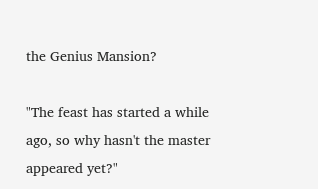the Genius Mansion?

"The feast has started a while ago, so why hasn't the master appeared yet?"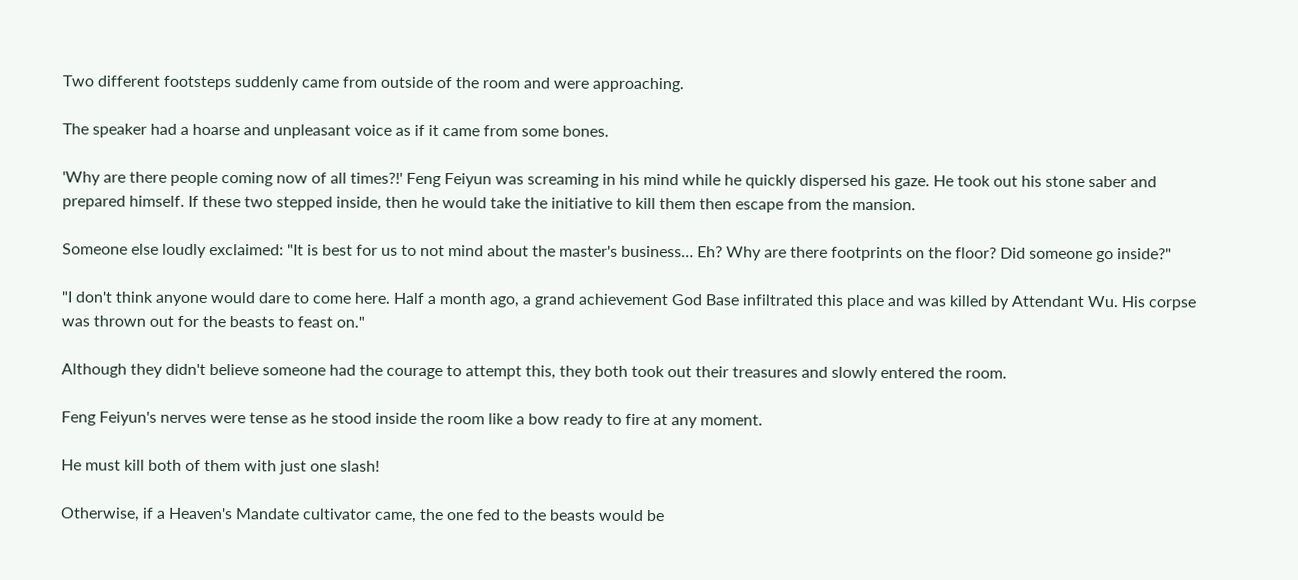Two different footsteps suddenly came from outside of the room and were approaching.

The speaker had a hoarse and unpleasant voice as if it came from some bones.

'Why are there people coming now of all times?!' Feng Feiyun was screaming in his mind while he quickly dispersed his gaze. He took out his stone saber and prepared himself. If these two stepped inside, then he would take the initiative to kill them then escape from the mansion.

Someone else loudly exclaimed: "It is best for us to not mind about the master's business… Eh? Why are there footprints on the floor? Did someone go inside?"

"I don't think anyone would dare to come here. Half a month ago, a grand achievement God Base infiltrated this place and was killed by Attendant Wu. His corpse was thrown out for the beasts to feast on."

Although they didn't believe someone had the courage to attempt this, they both took out their treasures and slowly entered the room.

Feng Feiyun's nerves were tense as he stood inside the room like a bow ready to fire at any moment.

He must kill both of them with just one slash!

Otherwise, if a Heaven's Mandate cultivator came, the one fed to the beasts would be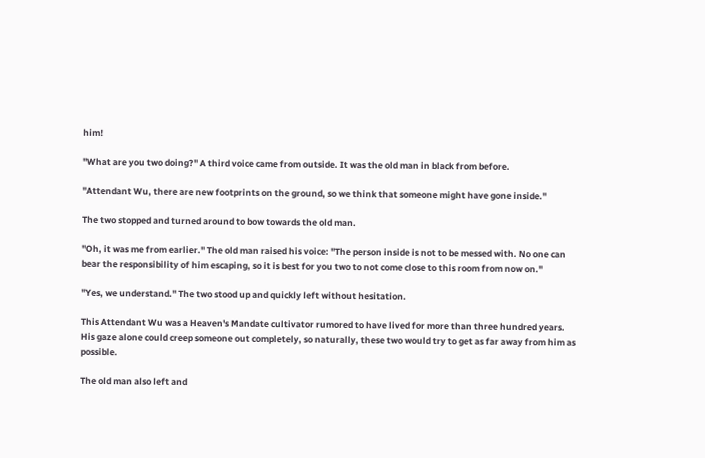him!

"What are you two doing?" A third voice came from outside. It was the old man in black from before.

"Attendant Wu, there are new footprints on the ground, so we think that someone might have gone inside."

The two stopped and turned around to bow towards the old man.

"Oh, it was me from earlier." The old man raised his voice: "The person inside is not to be messed with. No one can bear the responsibility of him escaping, so it is best for you two to not come close to this room from now on."

"Yes, we understand." The two stood up and quickly left without hesitation.

This Attendant Wu was a Heaven's Mandate cultivator rumored to have lived for more than three hundred years. His gaze alone could creep someone out completely, so naturally, these two would try to get as far away from him as possible.

The old man also left and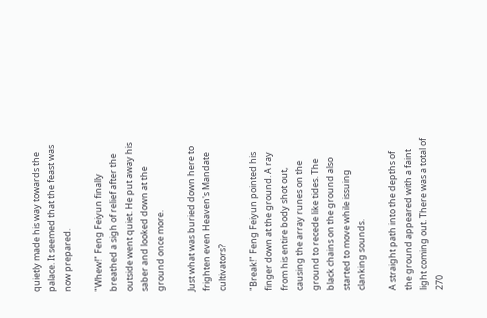quietly made his way towards the palace. It seemed that the feast was now prepared.

"Whew!" Feng Feiyun finally breathed a sigh of relief after the outside went quiet. He put away his saber and looked down at the ground once more.

Just what was buried down here to frighten even Heaven's Mandate cultivators?

"Break!" Feng Feiyun pointed his finger down at the ground. A ray from his entire body shot out, causing the array runes on the ground to recede like tides. The black chains on the ground also started to move while issuing clanking sounds.

A straight path into the depths of the ground appeared with a faint light coming out. There was a total of 270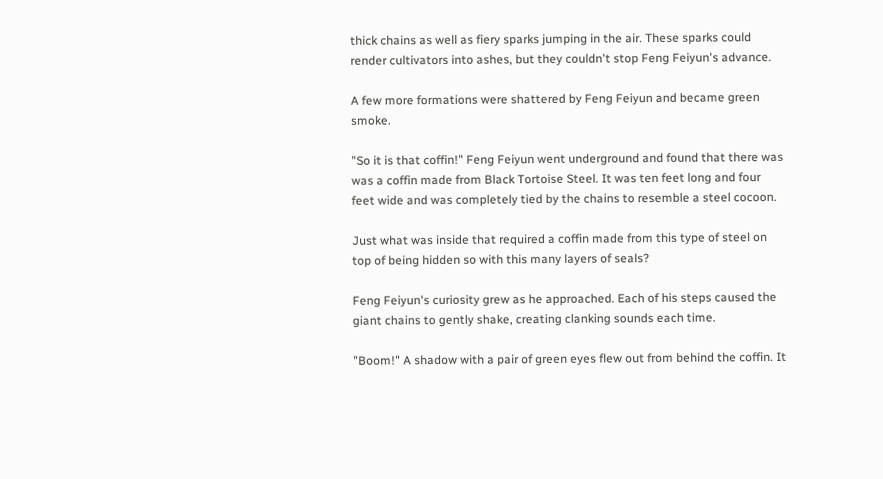thick chains as well as fiery sparks jumping in the air. These sparks could render cultivators into ashes, but they couldn't stop Feng Feiyun's advance.

A few more formations were shattered by Feng Feiyun and became green smoke.

"So it is that coffin!" Feng Feiyun went underground and found that there was was a coffin made from Black Tortoise Steel. It was ten feet long and four feet wide and was completely tied by the chains to resemble a steel cocoon.

Just what was inside that required a coffin made from this type of steel on top of being hidden so with this many layers of seals?

Feng Feiyun's curiosity grew as he approached. Each of his steps caused the giant chains to gently shake, creating clanking sounds each time.

"Boom!" A shadow with a pair of green eyes flew out from behind the coffin. It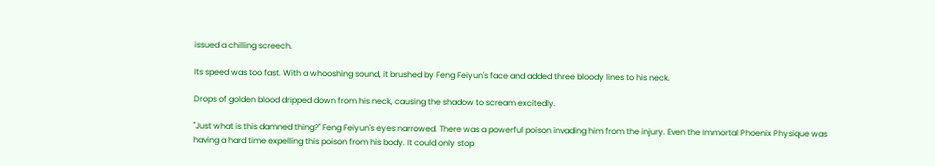issued a chilling screech.

Its speed was too fast. With a whooshing sound, it brushed by Feng Feiyun's face and added three bloody lines to his neck.

Drops of golden blood dripped down from his neck, causing the shadow to scream excitedly.

"Just what is this damned thing?" Feng Feiyun's eyes narrowed. There was a powerful poison invading him from the injury. Even the Immortal Phoenix Physique was having a hard time expelling this poison from his body. It could only stop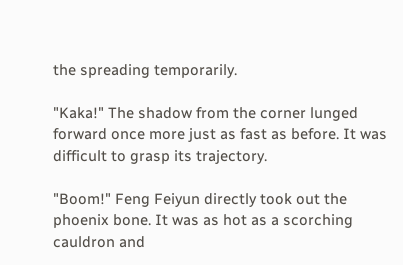the spreading temporarily.

"Kaka!" The shadow from the corner lunged forward once more just as fast as before. It was difficult to grasp its trajectory.

"Boom!" Feng Feiyun directly took out the phoenix bone. It was as hot as a scorching cauldron and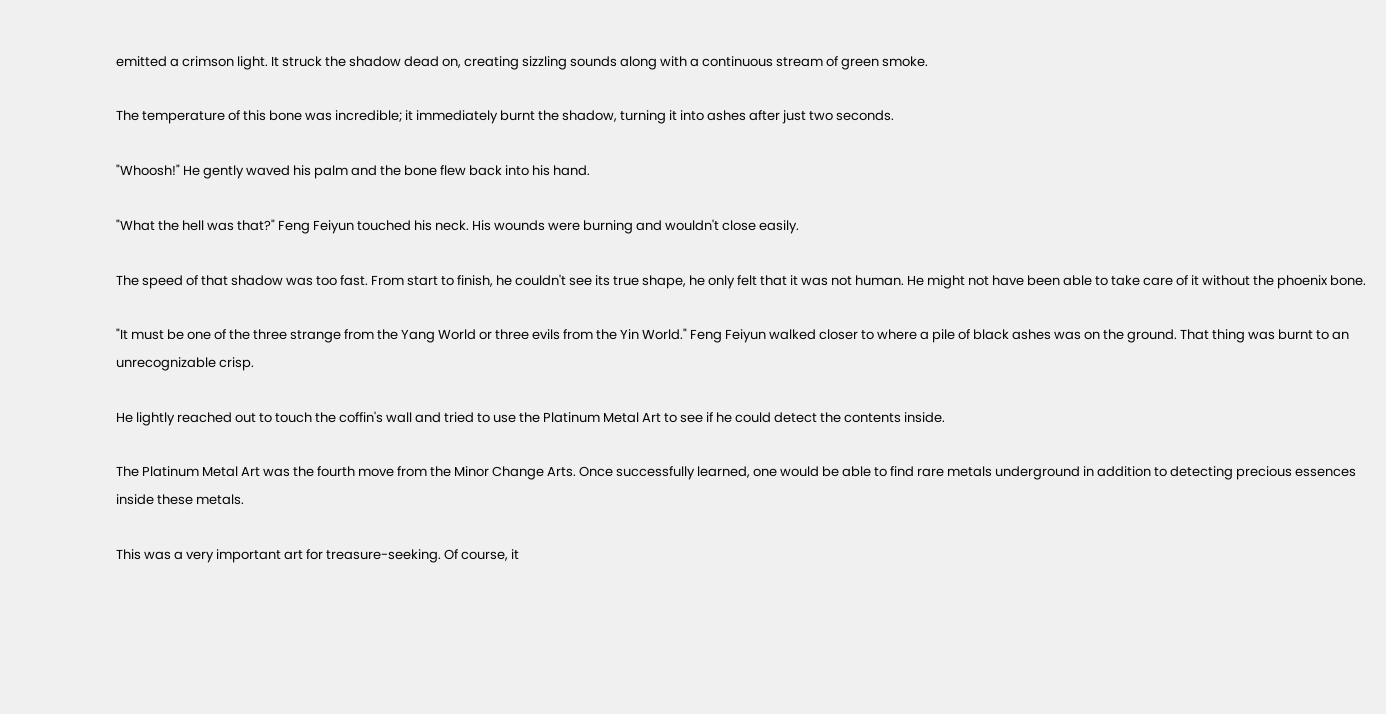emitted a crimson light. It struck the shadow dead on, creating sizzling sounds along with a continuous stream of green smoke.

The temperature of this bone was incredible; it immediately burnt the shadow, turning it into ashes after just two seconds.

"Whoosh!" He gently waved his palm and the bone flew back into his hand.

"What the hell was that?" Feng Feiyun touched his neck. His wounds were burning and wouldn't close easily.

The speed of that shadow was too fast. From start to finish, he couldn't see its true shape, he only felt that it was not human. He might not have been able to take care of it without the phoenix bone.

"It must be one of the three strange from the Yang World or three evils from the Yin World." Feng Feiyun walked closer to where a pile of black ashes was on the ground. That thing was burnt to an unrecognizable crisp.

He lightly reached out to touch the coffin's wall and tried to use the Platinum Metal Art to see if he could detect the contents inside.

The Platinum Metal Art was the fourth move from the Minor Change Arts. Once successfully learned, one would be able to find rare metals underground in addition to detecting precious essences inside these metals.

This was a very important art for treasure-seeking. Of course, it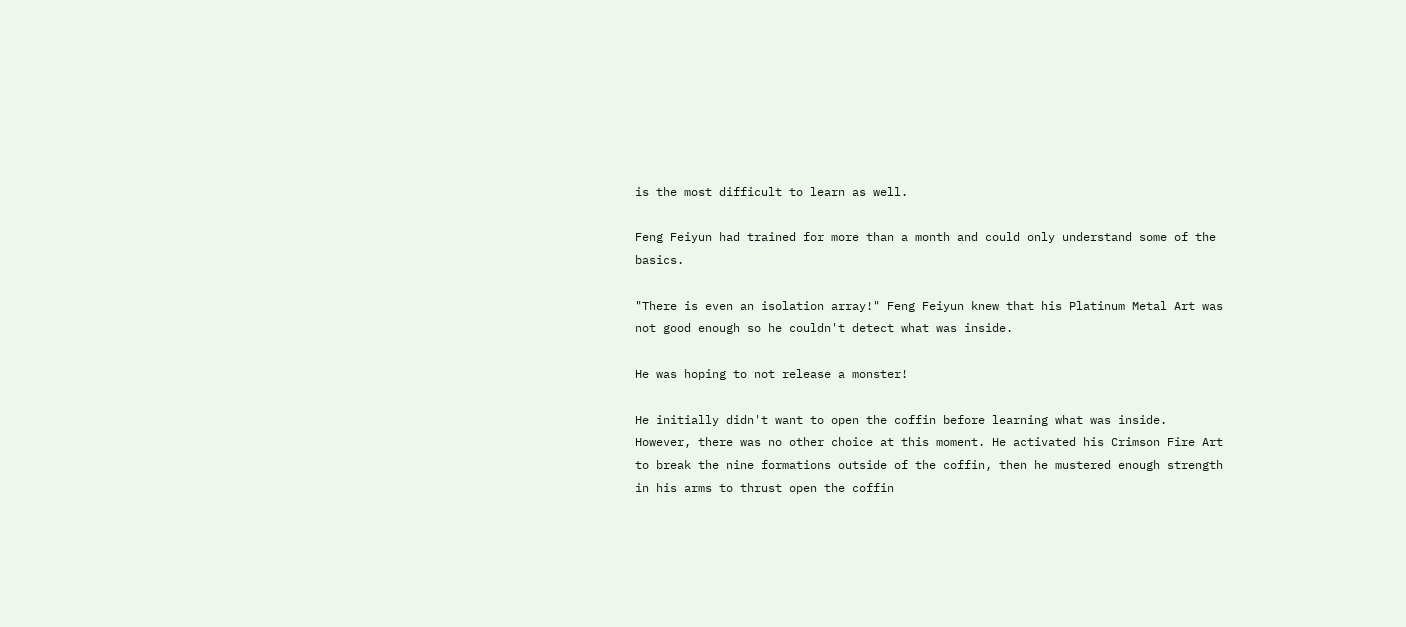is the most difficult to learn as well.

Feng Feiyun had trained for more than a month and could only understand some of the basics.

"There is even an isolation array!" Feng Feiyun knew that his Platinum Metal Art was not good enough so he couldn't detect what was inside.

He was hoping to not release a monster!

He initially didn't want to open the coffin before learning what was inside. However, there was no other choice at this moment. He activated his Crimson Fire Art to break the nine formations outside of the coffin, then he mustered enough strength in his arms to thrust open the coffin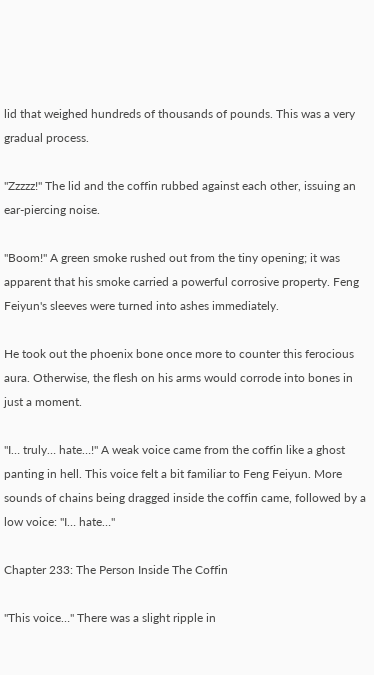lid that weighed hundreds of thousands of pounds. This was a very gradual process.

"Zzzzz!" The lid and the coffin rubbed against each other, issuing an ear-piercing noise.

"Boom!" A green smoke rushed out from the tiny opening; it was apparent that his smoke carried a powerful corrosive property. Feng Feiyun's sleeves were turned into ashes immediately.

He took out the phoenix bone once more to counter this ferocious aura. Otherwise, the flesh on his arms would corrode into bones in just a moment.

"I… truly… hate…!" A weak voice came from the coffin like a ghost panting in hell. This voice felt a bit familiar to Feng Feiyun. More sounds of chains being dragged inside the coffin came, followed by a low voice: "I… hate…"

Chapter 233: The Person Inside The Coffin

"This voice…" There was a slight ripple in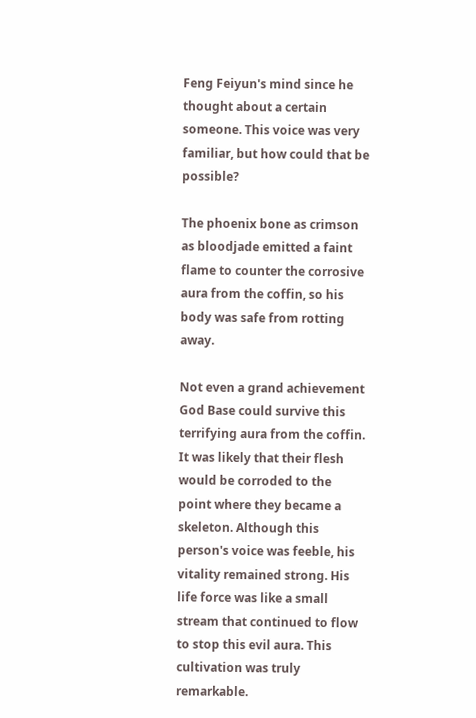Feng Feiyun's mind since he thought about a certain someone. This voice was very familiar, but how could that be possible?

The phoenix bone as crimson as bloodjade emitted a faint flame to counter the corrosive aura from the coffin, so his body was safe from rotting away.

Not even a grand achievement God Base could survive this terrifying aura from the coffin. It was likely that their flesh would be corroded to the point where they became a skeleton. Although this person's voice was feeble, his vitality remained strong. His life force was like a small stream that continued to flow to stop this evil aura. This cultivation was truly remarkable.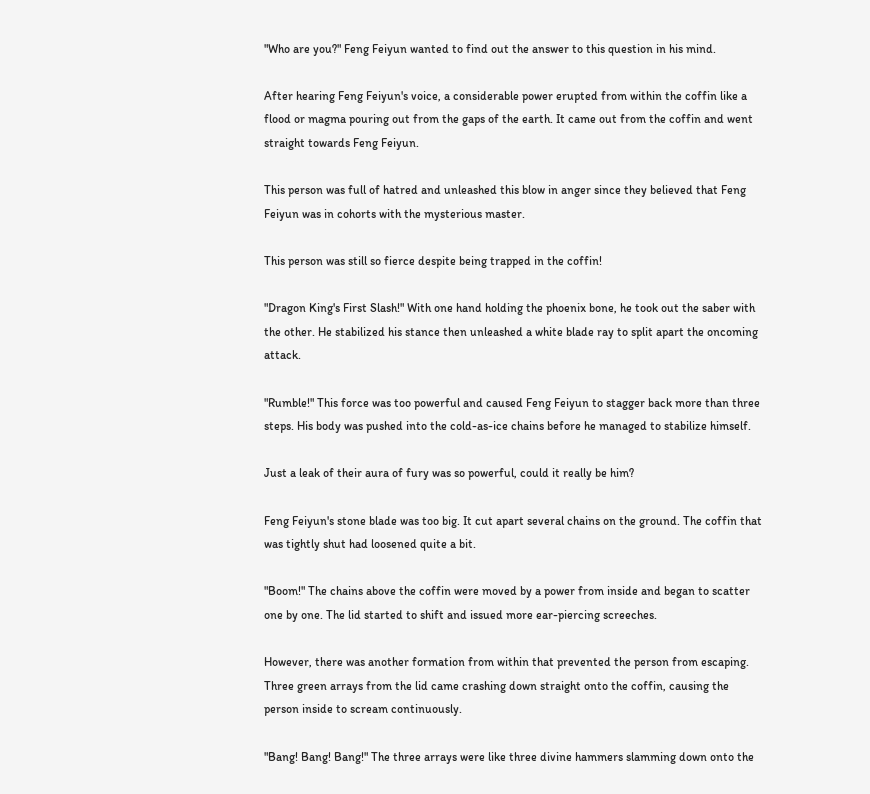"Who are you?" Feng Feiyun wanted to find out the answer to this question in his mind.

After hearing Feng Feiyun's voice, a considerable power erupted from within the coffin like a flood or magma pouring out from the gaps of the earth. It came out from the coffin and went straight towards Feng Feiyun.

This person was full of hatred and unleashed this blow in anger since they believed that Feng Feiyun was in cohorts with the mysterious master.

This person was still so fierce despite being trapped in the coffin!

"Dragon King's First Slash!" With one hand holding the phoenix bone, he took out the saber with the other. He stabilized his stance then unleashed a white blade ray to split apart the oncoming attack.

"Rumble!" This force was too powerful and caused Feng Feiyun to stagger back more than three steps. His body was pushed into the cold-as-ice chains before he managed to stabilize himself.

Just a leak of their aura of fury was so powerful, could it really be him?

Feng Feiyun's stone blade was too big. It cut apart several chains on the ground. The coffin that was tightly shut had loosened quite a bit.

"Boom!" The chains above the coffin were moved by a power from inside and began to scatter one by one. The lid started to shift and issued more ear-piercing screeches.

However, there was another formation from within that prevented the person from escaping. Three green arrays from the lid came crashing down straight onto the coffin, causing the person inside to scream continuously.

"Bang! Bang! Bang!" The three arrays were like three divine hammers slamming down onto the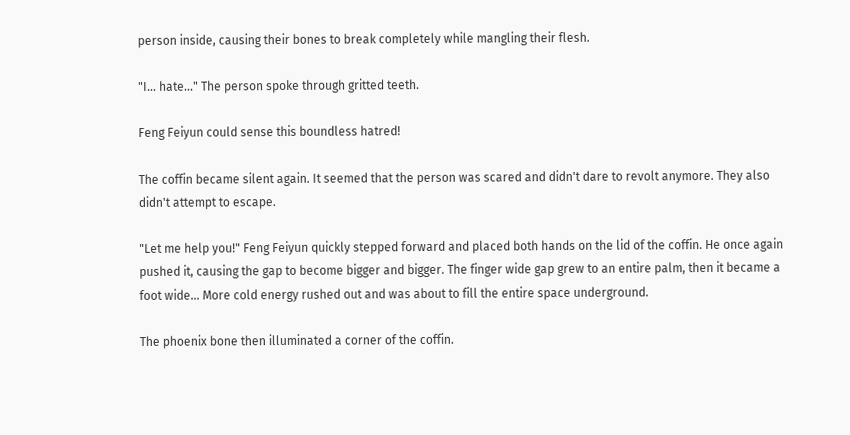person inside, causing their bones to break completely while mangling their flesh.

"I… hate…" The person spoke through gritted teeth.

Feng Feiyun could sense this boundless hatred!

The coffin became silent again. It seemed that the person was scared and didn't dare to revolt anymore. They also didn't attempt to escape.

"Let me help you!" Feng Feiyun quickly stepped forward and placed both hands on the lid of the coffin. He once again pushed it, causing the gap to become bigger and bigger. The finger wide gap grew to an entire palm, then it became a foot wide… More cold energy rushed out and was about to fill the entire space underground.

The phoenix bone then illuminated a corner of the coffin.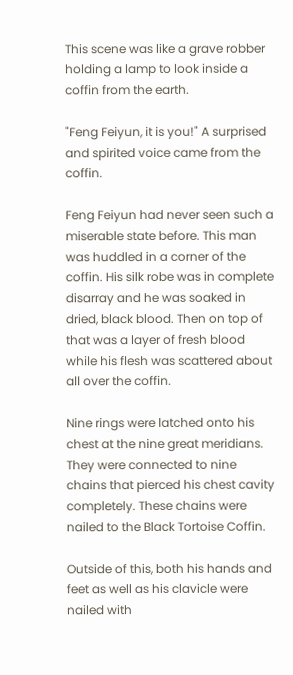This scene was like a grave robber holding a lamp to look inside a coffin from the earth.

"Feng Feiyun, it is you!" A surprised and spirited voice came from the coffin.

Feng Feiyun had never seen such a miserable state before. This man was huddled in a corner of the coffin. His silk robe was in complete disarray and he was soaked in dried, black blood. Then on top of that was a layer of fresh blood while his flesh was scattered about all over the coffin.

Nine rings were latched onto his chest at the nine great meridians. They were connected to nine chains that pierced his chest cavity completely. These chains were nailed to the Black Tortoise Coffin.

Outside of this, both his hands and feet as well as his clavicle were nailed with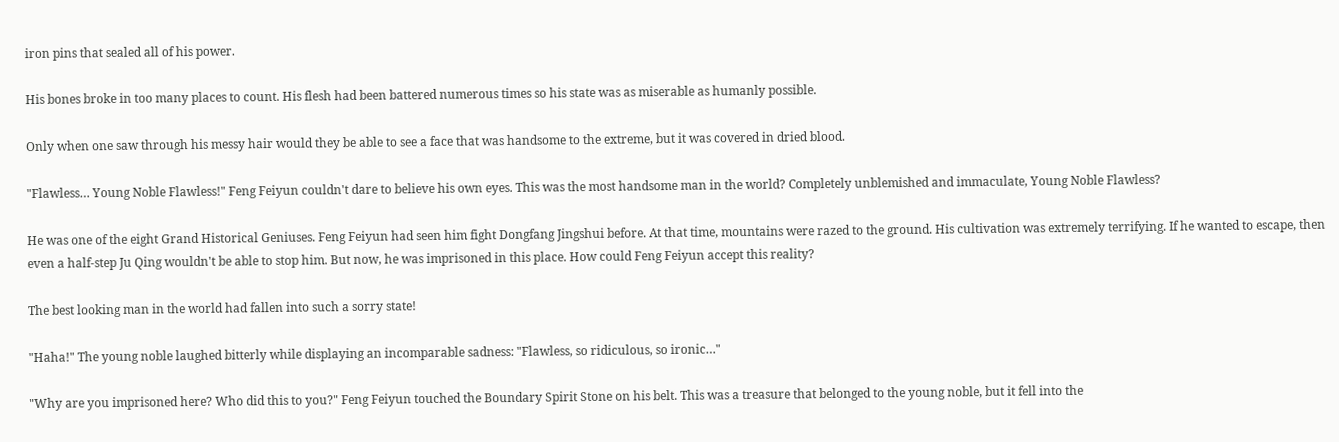iron pins that sealed all of his power.

His bones broke in too many places to count. His flesh had been battered numerous times so his state was as miserable as humanly possible.

Only when one saw through his messy hair would they be able to see a face that was handsome to the extreme, but it was covered in dried blood.

"Flawless… Young Noble Flawless!" Feng Feiyun couldn't dare to believe his own eyes. This was the most handsome man in the world? Completely unblemished and immaculate, Young Noble Flawless?

He was one of the eight Grand Historical Geniuses. Feng Feiyun had seen him fight Dongfang Jingshui before. At that time, mountains were razed to the ground. His cultivation was extremely terrifying. If he wanted to escape, then even a half-step Ju Qing wouldn't be able to stop him. But now, he was imprisoned in this place. How could Feng Feiyun accept this reality?

The best looking man in the world had fallen into such a sorry state!

"Haha!" The young noble laughed bitterly while displaying an incomparable sadness: "Flawless, so ridiculous, so ironic…"

"Why are you imprisoned here? Who did this to you?" Feng Feiyun touched the Boundary Spirit Stone on his belt. This was a treasure that belonged to the young noble, but it fell into the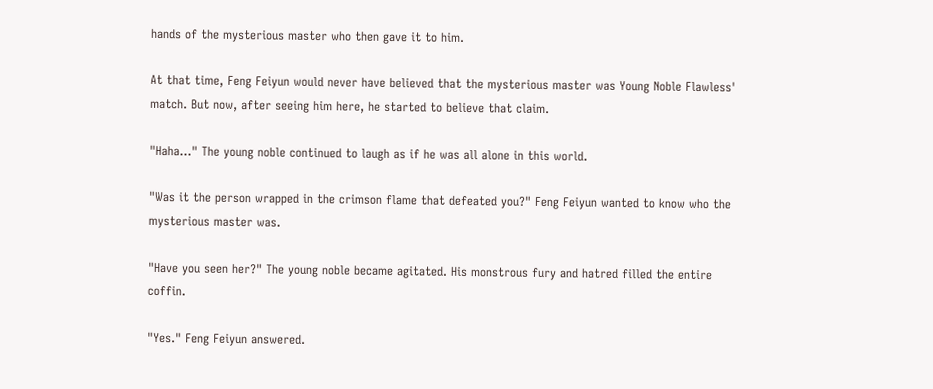hands of the mysterious master who then gave it to him.

At that time, Feng Feiyun would never have believed that the mysterious master was Young Noble Flawless' match. But now, after seeing him here, he started to believe that claim.

"Haha…" The young noble continued to laugh as if he was all alone in this world.

"Was it the person wrapped in the crimson flame that defeated you?" Feng Feiyun wanted to know who the mysterious master was.

"Have you seen her?" The young noble became agitated. His monstrous fury and hatred filled the entire coffin.

"Yes." Feng Feiyun answered.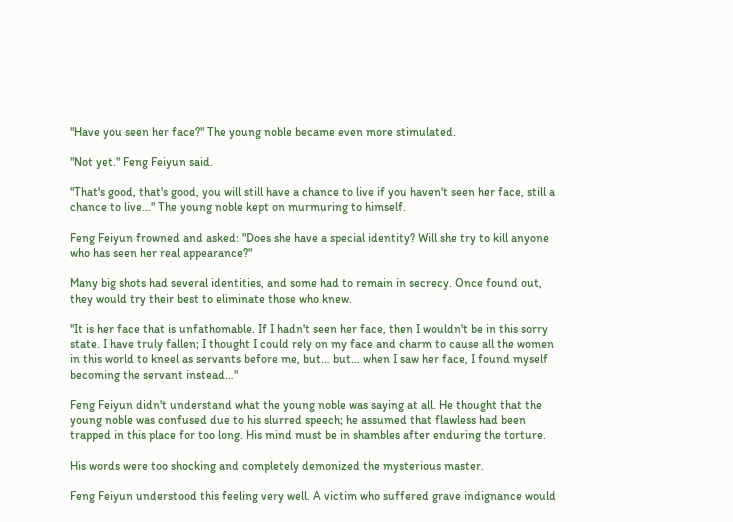"Have you seen her face?" The young noble became even more stimulated.

"Not yet." Feng Feiyun said.

"That's good, that's good, you will still have a chance to live if you haven't seen her face, still a chance to live…" The young noble kept on murmuring to himself.

Feng Feiyun frowned and asked: "Does she have a special identity? Will she try to kill anyone who has seen her real appearance?"

Many big shots had several identities, and some had to remain in secrecy. Once found out, they would try their best to eliminate those who knew.

"It is her face that is unfathomable. If I hadn't seen her face, then I wouldn't be in this sorry state. I have truly fallen; I thought I could rely on my face and charm to cause all the women in this world to kneel as servants before me, but… but… when I saw her face, I found myself becoming the servant instead…"

Feng Feiyun didn't understand what the young noble was saying at all. He thought that the young noble was confused due to his slurred speech; he assumed that flawless had been trapped in this place for too long. His mind must be in shambles after enduring the torture.

His words were too shocking and completely demonized the mysterious master.

Feng Feiyun understood this feeling very well. A victim who suffered grave indignance would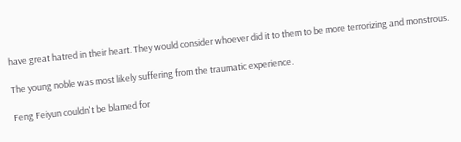have great hatred in their heart. They would consider whoever did it to them to be more terrorizing and monstrous.

The young noble was most likely suffering from the traumatic experience.

Feng Feiyun couldn't be blamed for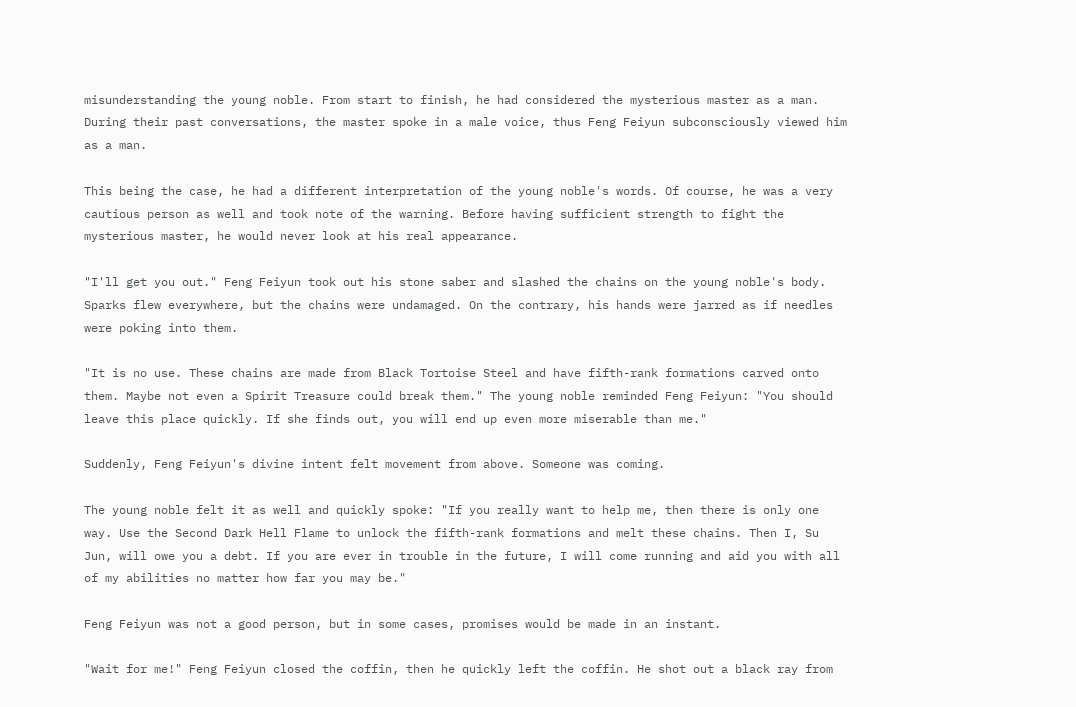misunderstanding the young noble. From start to finish, he had considered the mysterious master as a man. During their past conversations, the master spoke in a male voice, thus Feng Feiyun subconsciously viewed him as a man.

This being the case, he had a different interpretation of the young noble's words. Of course, he was a very cautious person as well and took note of the warning. Before having sufficient strength to fight the mysterious master, he would never look at his real appearance.

"I'll get you out." Feng Feiyun took out his stone saber and slashed the chains on the young noble's body. Sparks flew everywhere, but the chains were undamaged. On the contrary, his hands were jarred as if needles were poking into them.

"It is no use. These chains are made from Black Tortoise Steel and have fifth-rank formations carved onto them. Maybe not even a Spirit Treasure could break them." The young noble reminded Feng Feiyun: "You should leave this place quickly. If she finds out, you will end up even more miserable than me."

Suddenly, Feng Feiyun's divine intent felt movement from above. Someone was coming.

The young noble felt it as well and quickly spoke: "If you really want to help me, then there is only one way. Use the Second Dark Hell Flame to unlock the fifth-rank formations and melt these chains. Then I, Su Jun, will owe you a debt. If you are ever in trouble in the future, I will come running and aid you with all of my abilities no matter how far you may be."

Feng Feiyun was not a good person, but in some cases, promises would be made in an instant.

"Wait for me!" Feng Feiyun closed the coffin, then he quickly left the coffin. He shot out a black ray from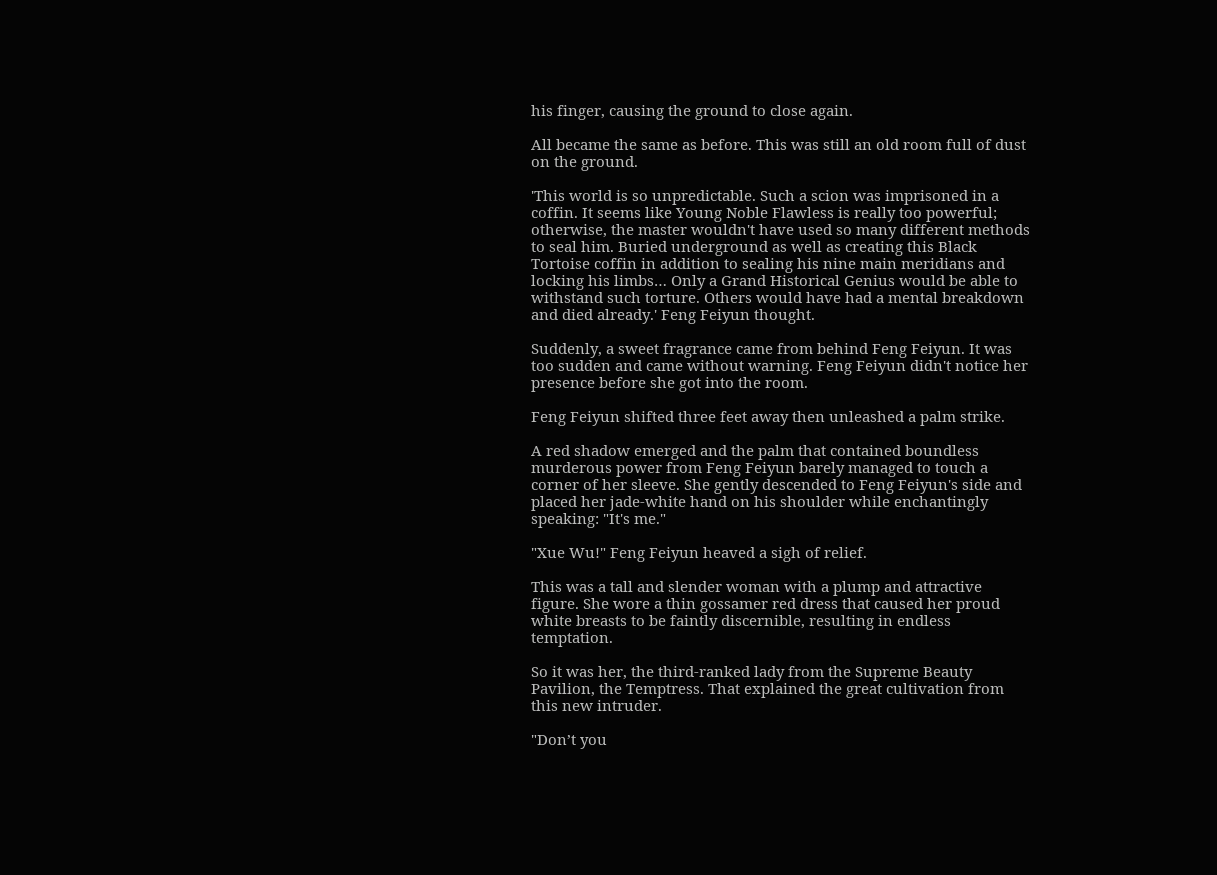his finger, causing the ground to close again.

All became the same as before. This was still an old room full of dust on the ground.

'This world is so unpredictable. Such a scion was imprisoned in a coffin. It seems like Young Noble Flawless is really too powerful; otherwise, the master wouldn't have used so many different methods to seal him. Buried underground as well as creating this Black Tortoise coffin in addition to sealing his nine main meridians and locking his limbs… Only a Grand Historical Genius would be able to withstand such torture. Others would have had a mental breakdown and died already.' Feng Feiyun thought.

Suddenly, a sweet fragrance came from behind Feng Feiyun. It was too sudden and came without warning. Feng Feiyun didn't notice her presence before she got into the room.

Feng Feiyun shifted three feet away then unleashed a palm strike.

A red shadow emerged and the palm that contained boundless murderous power from Feng Feiyun barely managed to touch a corner of her sleeve. She gently descended to Feng Feiyun's side and placed her jade-white hand on his shoulder while enchantingly speaking: "It's me."

"Xue Wu!" Feng Feiyun heaved a sigh of relief.

This was a tall and slender woman with a plump and attractive figure. She wore a thin gossamer red dress that caused her proud white breasts to be faintly discernible, resulting in endless temptation.

So it was her, the third-ranked lady from the Supreme Beauty Pavilion, the Temptress. That explained the great cultivation from this new intruder.

"Don’t you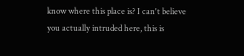know where this place is? I can't believe you actually intruded here, this is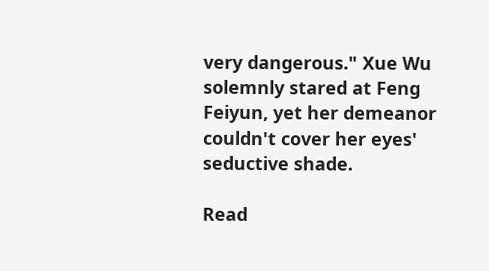very dangerous." Xue Wu solemnly stared at Feng Feiyun, yet her demeanor couldn't cover her eyes' seductive shade.

Read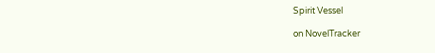Spirit Vessel

on NovelTracker